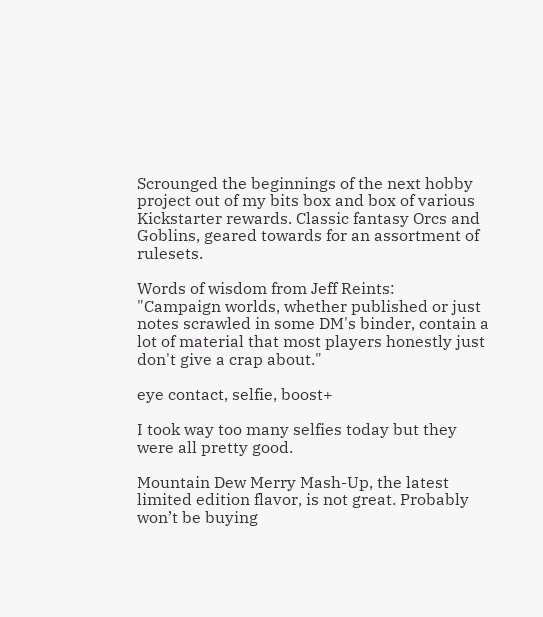Scrounged the beginnings of the next hobby project out of my bits box and box of various Kickstarter rewards. Classic fantasy Orcs and Goblins, geared towards for an assortment of rulesets.

Words of wisdom from Jeff Reints:
"Campaign worlds, whether published or just notes scrawled in some DM's binder, contain a lot of material that most players honestly just don't give a crap about."

eye contact, selfie, boost+

I took way too many selfies today but they were all pretty good.

Mountain Dew Merry Mash-Up, the latest limited edition flavor, is not great. Probably won’t be buying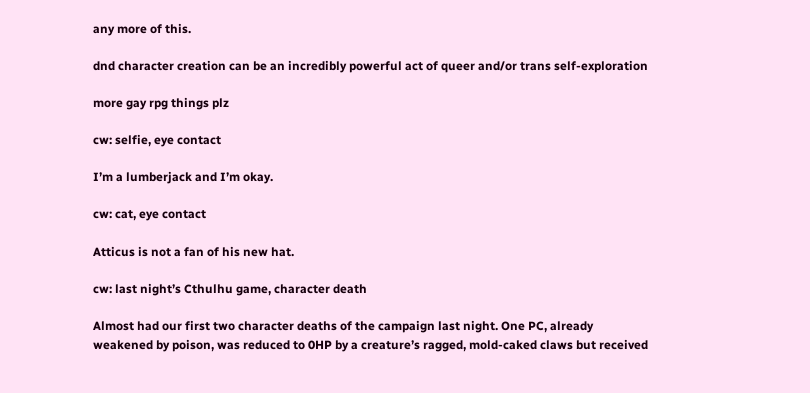any more of this.

dnd character creation can be an incredibly powerful act of queer and/or trans self-exploration

more gay rpg things plz

cw: selfie, eye contact

I’m a lumberjack and I’m okay.

cw: cat, eye contact

Atticus is not a fan of his new hat.

cw: last night’s Cthulhu game, character death

Almost had our first two character deaths of the campaign last night. One PC, already weakened by poison, was reduced to 0HP by a creature’s ragged, mold-caked claws but received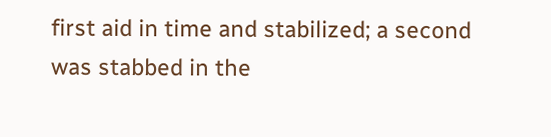first aid in time and stabilized; a second was stabbed in the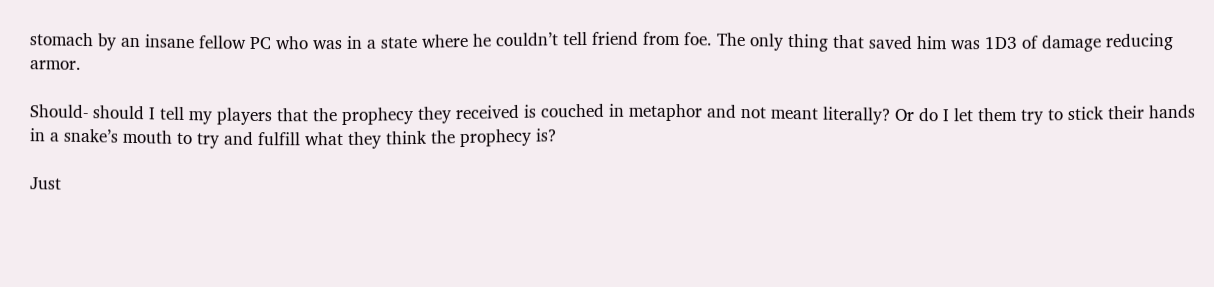stomach by an insane fellow PC who was in a state where he couldn’t tell friend from foe. The only thing that saved him was 1D3 of damage reducing armor.

Should- should I tell my players that the prophecy they received is couched in metaphor and not meant literally? Or do I let them try to stick their hands in a snake’s mouth to try and fulfill what they think the prophecy is?

Just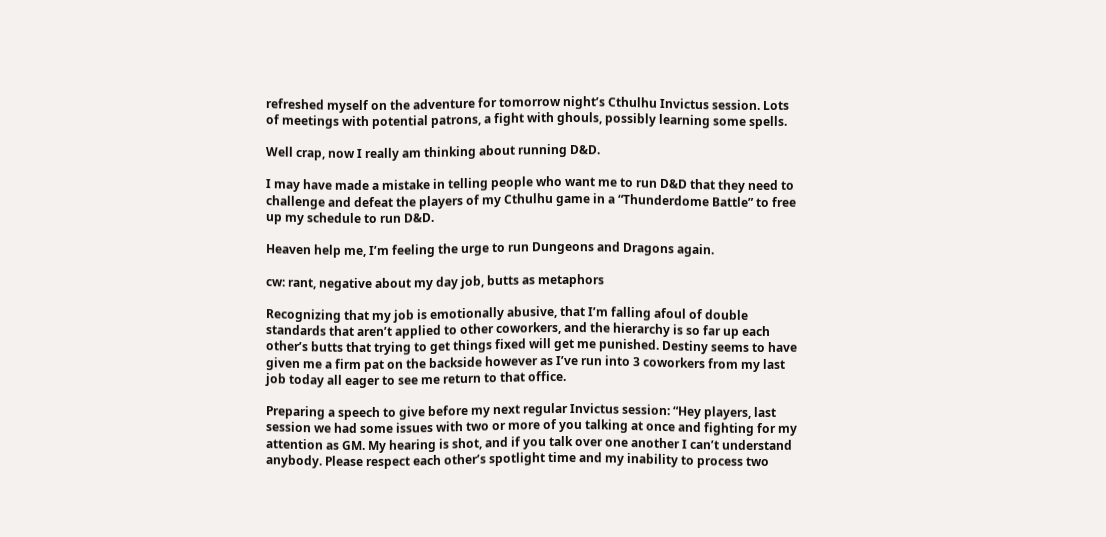refreshed myself on the adventure for tomorrow night’s Cthulhu Invictus session. Lots of meetings with potential patrons, a fight with ghouls, possibly learning some spells.

Well crap, now I really am thinking about running D&D.

I may have made a mistake in telling people who want me to run D&D that they need to challenge and defeat the players of my Cthulhu game in a “Thunderdome Battle” to free up my schedule to run D&D.

Heaven help me, I’m feeling the urge to run Dungeons and Dragons again.

cw: rant, negative about my day job, butts as metaphors

Recognizing that my job is emotionally abusive, that I’m falling afoul of double standards that aren’t applied to other coworkers, and the hierarchy is so far up each other’s butts that trying to get things fixed will get me punished. Destiny seems to have given me a firm pat on the backside however as I’ve run into 3 coworkers from my last job today all eager to see me return to that office.

Preparing a speech to give before my next regular Invictus session: “Hey players, last session we had some issues with two or more of you talking at once and fighting for my attention as GM. My hearing is shot, and if you talk over one another I can’t understand anybody. Please respect each other’s spotlight time and my inability to process two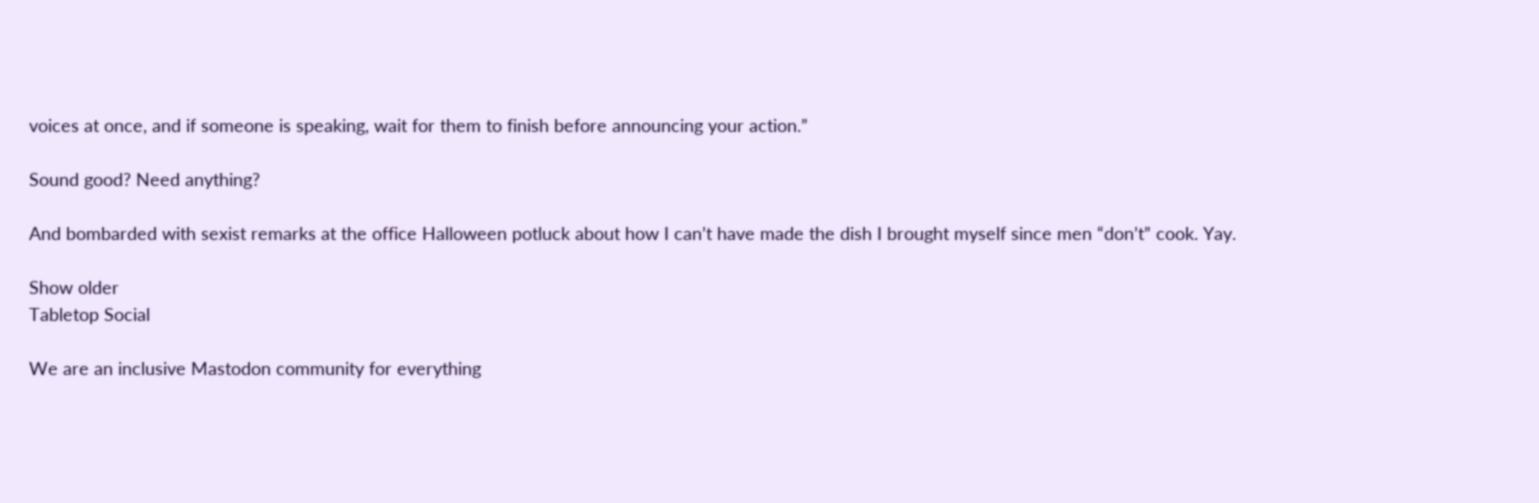voices at once, and if someone is speaking, wait for them to finish before announcing your action.”

Sound good? Need anything?

And bombarded with sexist remarks at the office Halloween potluck about how I can’t have made the dish I brought myself since men “don’t” cook. Yay.

Show older
Tabletop Social

We are an inclusive Mastodon community for everything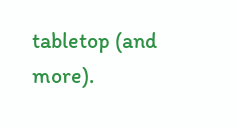tabletop (and more).